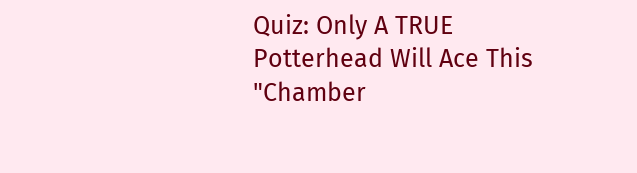Quiz: Only A TRUE Potterhead Will Ace This "Chamber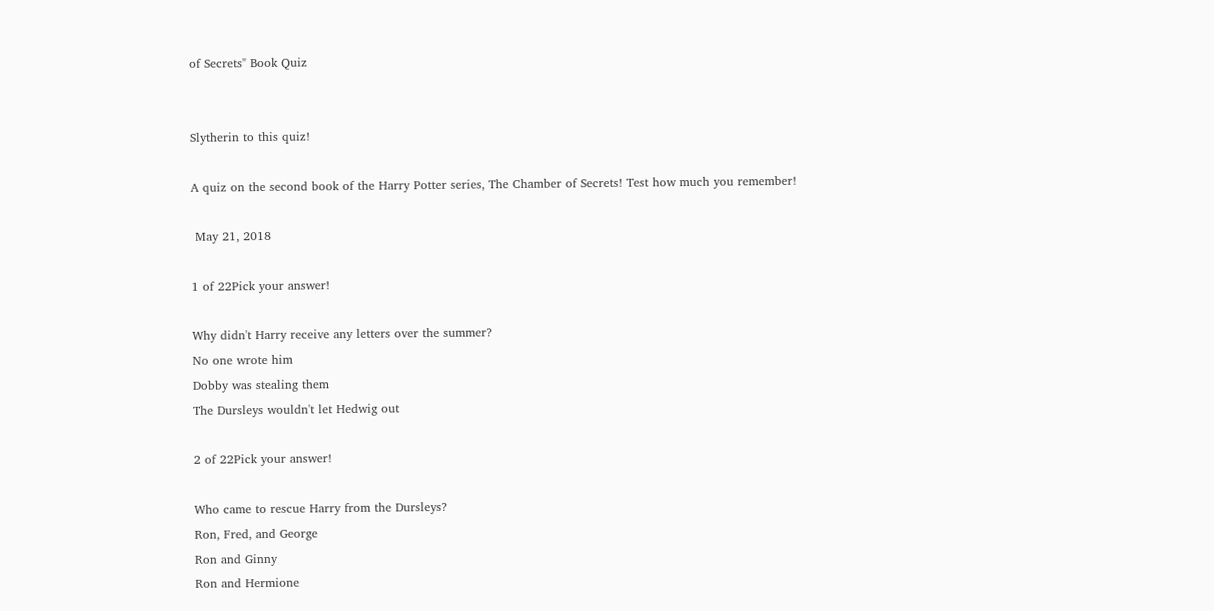of Secrets" Book Quiz


Slytherin to this quiz!

A quiz on the second book of the Harry Potter series, The Chamber of Secrets! Test how much you remember!

 May 21, 2018

1 of 22Pick your answer!

Why didn't Harry receive any letters over the summer?
No one wrote him
Dobby was stealing them
The Dursleys wouldn't let Hedwig out

2 of 22Pick your answer!

Who came to rescue Harry from the Dursleys?
Ron, Fred, and George
Ron and Ginny
Ron and Hermione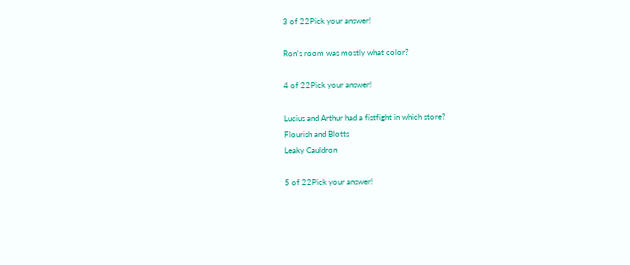3 of 22Pick your answer!

Ron's room was mostly what color?

4 of 22Pick your answer!

Lucius and Arthur had a fistfight in which store?
Flourish and Blotts
Leaky Cauldron

5 of 22Pick your answer!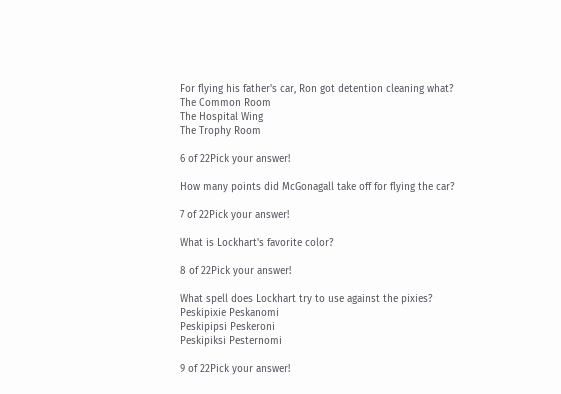For flying his father's car, Ron got detention cleaning what?
The Common Room
The Hospital Wing
The Trophy Room

6 of 22Pick your answer!

How many points did McGonagall take off for flying the car?

7 of 22Pick your answer!

What is Lockhart's favorite color?

8 of 22Pick your answer!

What spell does Lockhart try to use against the pixies?
Peskipixie Peskanomi
Peskipipsi Peskeroni
Peskipiksi Pesternomi

9 of 22Pick your answer!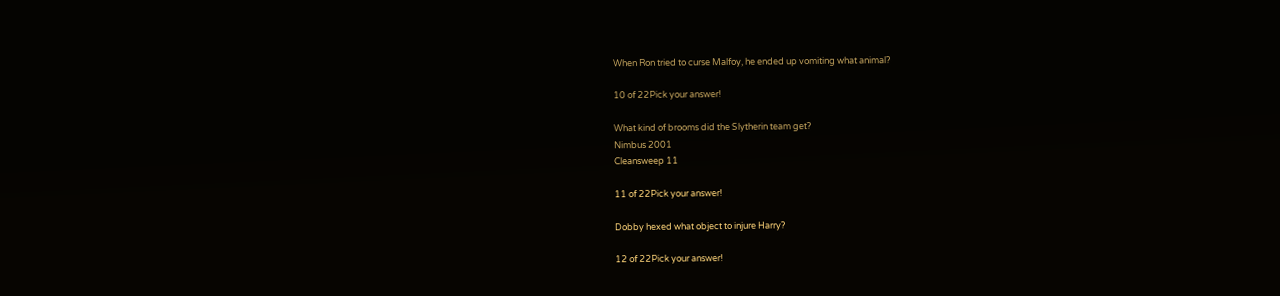When Ron tried to curse Malfoy, he ended up vomiting what animal?

10 of 22Pick your answer!

What kind of brooms did the Slytherin team get?
Nimbus 2001
Cleansweep 11

11 of 22Pick your answer!

Dobby hexed what object to injure Harry?

12 of 22Pick your answer!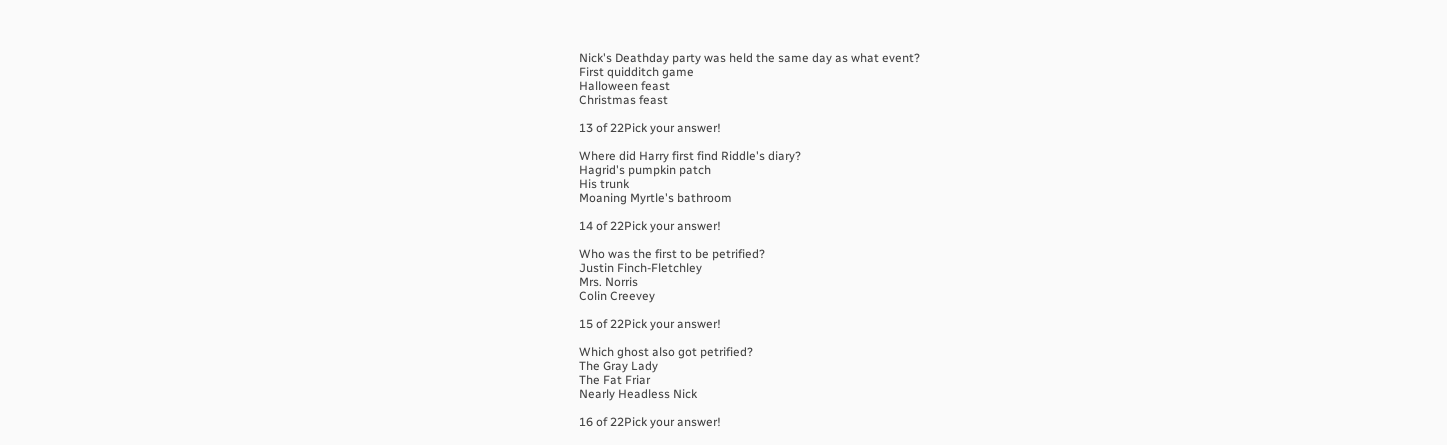Nick's Deathday party was held the same day as what event?
First quidditch game
Halloween feast
Christmas feast

13 of 22Pick your answer!

Where did Harry first find Riddle's diary?
Hagrid's pumpkin patch
His trunk
Moaning Myrtle's bathroom

14 of 22Pick your answer!

Who was the first to be petrified?
Justin Finch-Fletchley
Mrs. Norris
Colin Creevey

15 of 22Pick your answer!

Which ghost also got petrified?
The Gray Lady
The Fat Friar
Nearly Headless Nick

16 of 22Pick your answer!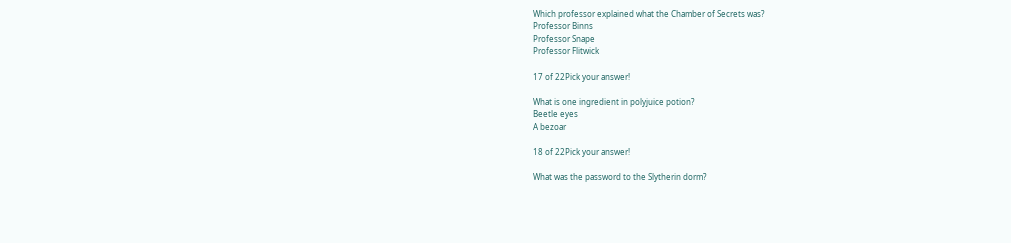Which professor explained what the Chamber of Secrets was?
Professor Binns
Professor Snape
Professor Flitwick

17 of 22Pick your answer!

What is one ingredient in polyjuice potion?
Beetle eyes
A bezoar

18 of 22Pick your answer!

What was the password to the Slytherin dorm?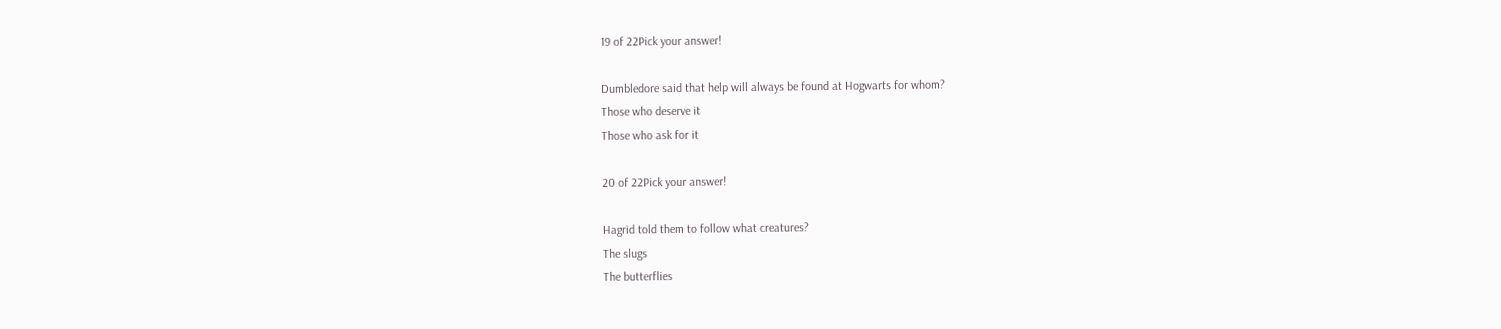19 of 22Pick your answer!

Dumbledore said that help will always be found at Hogwarts for whom?
Those who deserve it
Those who ask for it

20 of 22Pick your answer!

Hagrid told them to follow what creatures?
The slugs
The butterflies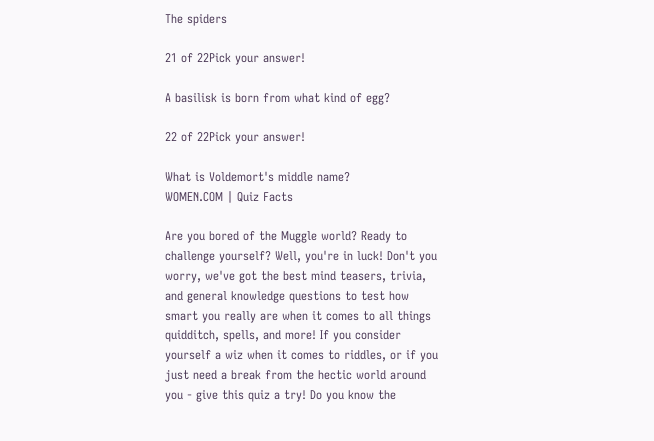The spiders

21 of 22Pick your answer!

A basilisk is born from what kind of egg?

22 of 22Pick your answer!

What is Voldemort's middle name?
WOMEN.COM | Quiz Facts

Are you bored of the Muggle world? Ready to challenge yourself? Well, you're in luck! Don't you worry, we've got the best mind teasers, trivia, and general knowledge questions to test how smart you really are when it comes to all things quidditch, spells, and more! If you consider yourself a wiz when it comes to riddles, or if you just need a break from the hectic world around you - give this quiz a try! Do you know the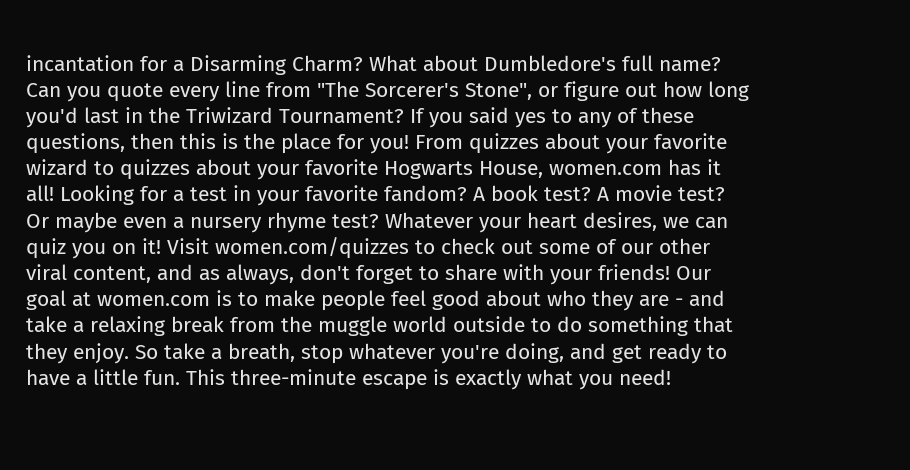incantation for a Disarming Charm? What about Dumbledore's full name? Can you quote every line from "The Sorcerer's Stone", or figure out how long you'd last in the Triwizard Tournament? If you said yes to any of these questions, then this is the place for you! From quizzes about your favorite wizard to quizzes about your favorite Hogwarts House, women.com has it all! Looking for a test in your favorite fandom? A book test? A movie test? Or maybe even a nursery rhyme test? Whatever your heart desires, we can quiz you on it! Visit women.com/quizzes to check out some of our other viral content, and as always, don't forget to share with your friends! Our goal at women.com is to make people feel good about who they are - and take a relaxing break from the muggle world outside to do something that they enjoy. So take a breath, stop whatever you're doing, and get ready to have a little fun. This three-minute escape is exactly what you need!